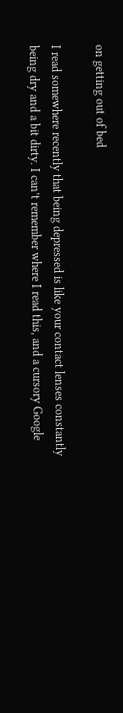on getting out of bed

I read somewhere recently that being depressed is like your contact lenses constantly being dry and a bit dirty. I can’t remember where I read this, and a cursory Google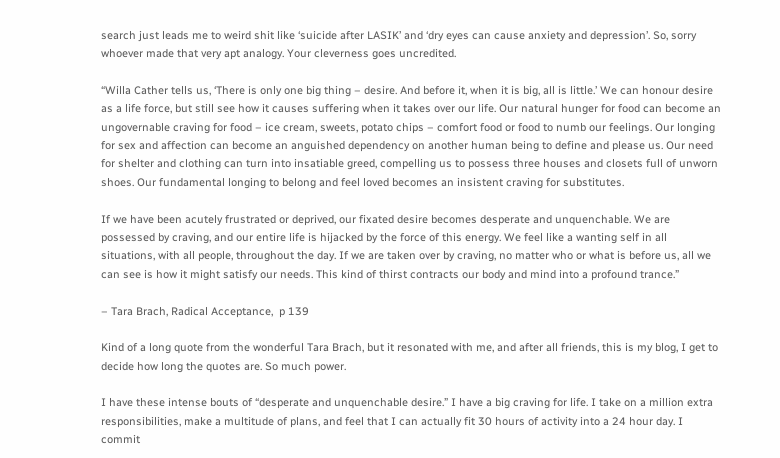search just leads me to weird shit like ‘suicide after LASIK’ and ‘dry eyes can cause anxiety and depression’. So, sorry whoever made that very apt analogy. Your cleverness goes uncredited.

“Willa Cather tells us, ‘There is only one big thing – desire. And before it, when it is big, all is little.’ We can honour desire as a life force, but still see how it causes suffering when it takes over our life. Our natural hunger for food can become an ungovernable craving for food – ice cream, sweets, potato chips – comfort food or food to numb our feelings. Our longing for sex and affection can become an anguished dependency on another human being to define and please us. Our need for shelter and clothing can turn into insatiable greed, compelling us to possess three houses and closets full of unworn shoes. Our fundamental longing to belong and feel loved becomes an insistent craving for substitutes.

If we have been acutely frustrated or deprived, our fixated desire becomes desperate and unquenchable. We are possessed by craving, and our entire life is hijacked by the force of this energy. We feel like a wanting self in all situations, with all people, throughout the day. If we are taken over by craving, no matter who or what is before us, all we can see is how it might satisfy our needs. This kind of thirst contracts our body and mind into a profound trance.”

– Tara Brach, Radical Acceptance,  p 139

Kind of a long quote from the wonderful Tara Brach, but it resonated with me, and after all friends, this is my blog, I get to decide how long the quotes are. So much power.

I have these intense bouts of “desperate and unquenchable desire.” I have a big craving for life. I take on a million extra responsibilities, make a multitude of plans, and feel that I can actually fit 30 hours of activity into a 24 hour day. I commit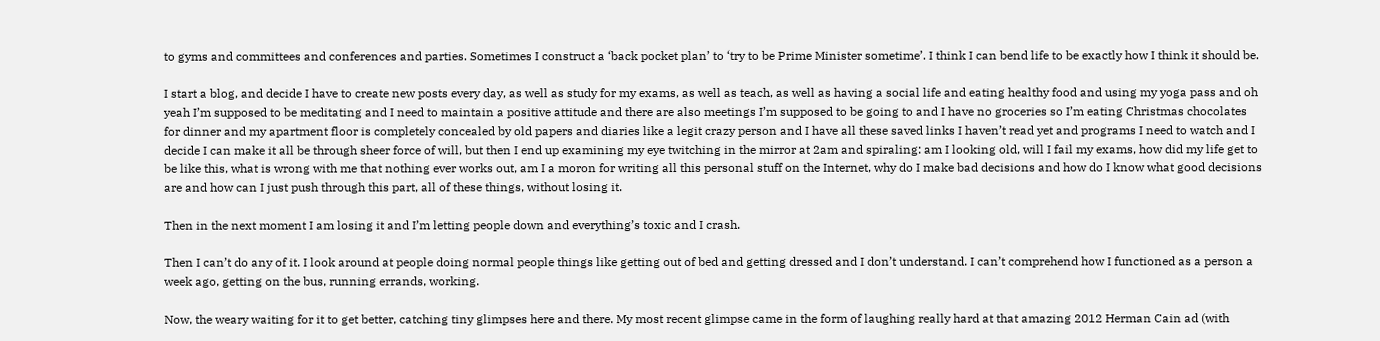to gyms and committees and conferences and parties. Sometimes I construct a ‘back pocket plan’ to ‘try to be Prime Minister sometime’. I think I can bend life to be exactly how I think it should be.

I start a blog, and decide I have to create new posts every day, as well as study for my exams, as well as teach, as well as having a social life and eating healthy food and using my yoga pass and oh yeah I’m supposed to be meditating and I need to maintain a positive attitude and there are also meetings I’m supposed to be going to and I have no groceries so I’m eating Christmas chocolates for dinner and my apartment floor is completely concealed by old papers and diaries like a legit crazy person and I have all these saved links I haven’t read yet and programs I need to watch and I decide I can make it all be through sheer force of will, but then I end up examining my eye twitching in the mirror at 2am and spiraling: am I looking old, will I fail my exams, how did my life get to be like this, what is wrong with me that nothing ever works out, am I a moron for writing all this personal stuff on the Internet, why do I make bad decisions and how do I know what good decisions are and how can I just push through this part, all of these things, without losing it.

Then in the next moment I am losing it and I’m letting people down and everything’s toxic and I crash.

Then I can’t do any of it. I look around at people doing normal people things like getting out of bed and getting dressed and I don’t understand. I can’t comprehend how I functioned as a person a week ago, getting on the bus, running errands, working.

Now, the weary waiting for it to get better, catching tiny glimpses here and there. My most recent glimpse came in the form of laughing really hard at that amazing 2012 Herman Cain ad (with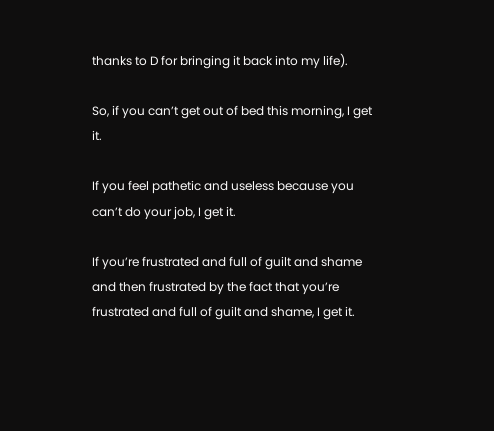thanks to D for bringing it back into my life).

So, if you can’t get out of bed this morning, I get it.

If you feel pathetic and useless because you can’t do your job, I get it.

If you’re frustrated and full of guilt and shame and then frustrated by the fact that you’re frustrated and full of guilt and shame, I get it.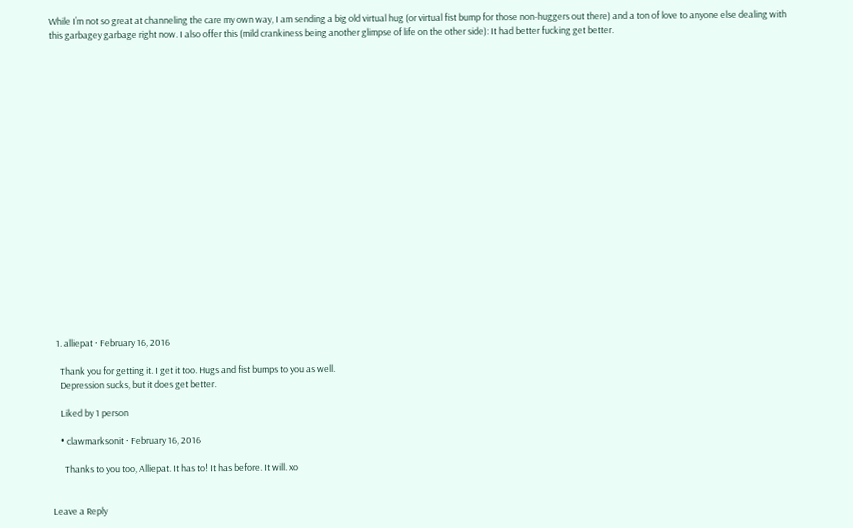While I’m not so great at channeling the care my own way, I am sending a big old virtual hug (or virtual fist bump for those non-huggers out there) and a ton of love to anyone else dealing with this garbagey garbage right now. I also offer this (mild crankiness being another glimpse of life on the other side): It had better fucking get better.





















  1. alliepat · February 16, 2016

    Thank you for getting it. I get it too. Hugs and fist bumps to you as well.
    Depression sucks, but it does get better.

    Liked by 1 person

    • clawmarksonit · February 16, 2016

      Thanks to you too, Alliepat. It has to! It has before. It will. xo


Leave a Reply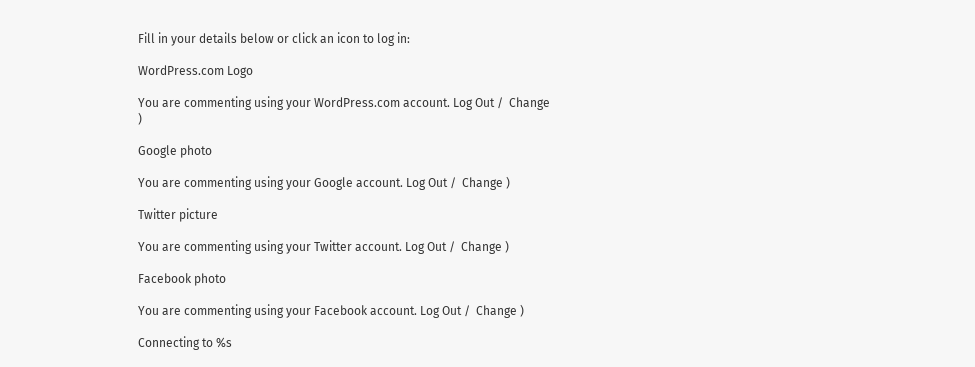Fill in your details below or click an icon to log in:

WordPress.com Logo

You are commenting using your WordPress.com account. Log Out /  Change )

Google photo

You are commenting using your Google account. Log Out /  Change )

Twitter picture

You are commenting using your Twitter account. Log Out /  Change )

Facebook photo

You are commenting using your Facebook account. Log Out /  Change )

Connecting to %s